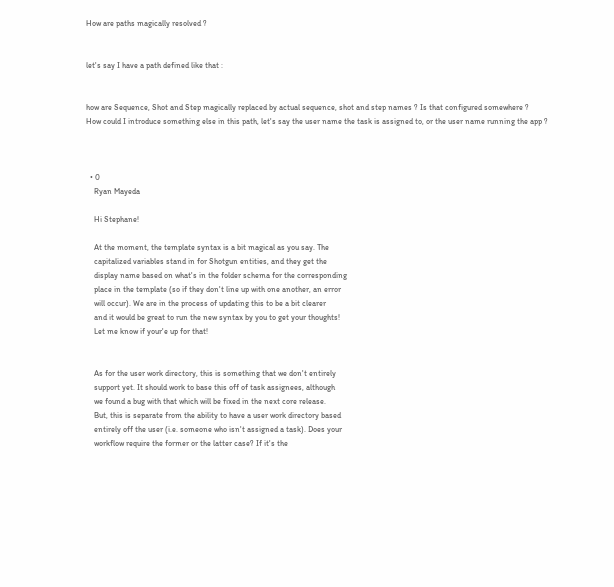How are paths magically resolved ?


let's say I have a path defined like that :


how are Sequence, Shot and Step magically replaced by actual sequence, shot and step names ? Is that configured somewhere ?
How could I introduce something else in this path, let's say the user name the task is assigned to, or the user name running the app ?



  • 0
    Ryan Mayeda

    Hi Stephane!

    At the moment, the template syntax is a bit magical as you say. The
    capitalized variables stand in for Shotgun entities, and they get the
    display name based on what's in the folder schema for the corresponding
    place in the template (so if they don't line up with one another, an error
    will occur). We are in the process of updating this to be a bit clearer
    and it would be great to run the new syntax by you to get your thoughts!
    Let me know if your'e up for that!


    As for the user work directory, this is something that we don't entirely
    support yet. It should work to base this off of task assignees, although
    we found a bug with that which will be fixed in the next core release.
    But, this is separate from the ability to have a user work directory based
    entirely off the user (i.e. someone who isn't assigned a task). Does your
    workflow require the former or the latter case? If it's the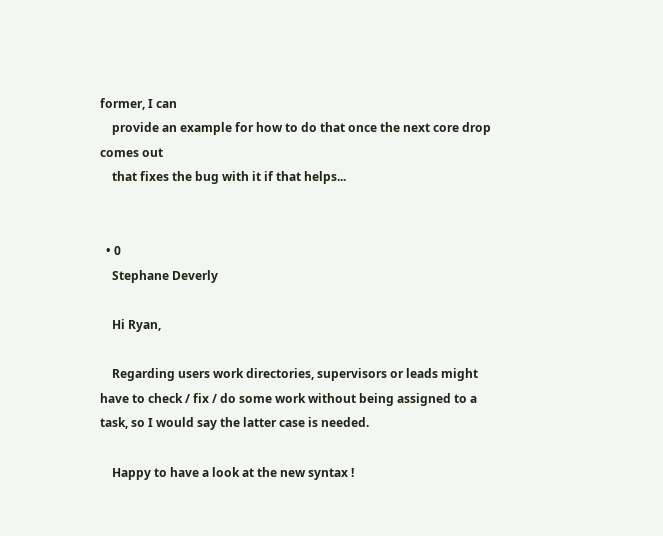former, I can
    provide an example for how to do that once the next core drop comes out
    that fixes the bug with it if that helps...


  • 0
    Stephane Deverly

    Hi Ryan,

    Regarding users work directories, supervisors or leads might have to check / fix / do some work without being assigned to a task, so I would say the latter case is needed.

    Happy to have a look at the new syntax !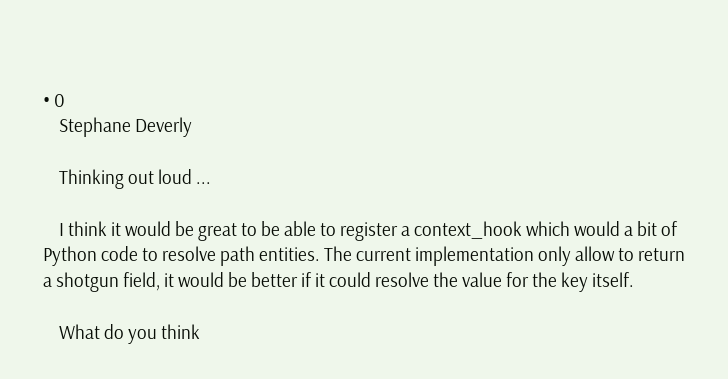• 0
    Stephane Deverly

    Thinking out loud ...

    I think it would be great to be able to register a context_hook which would a bit of Python code to resolve path entities. The current implementation only allow to return a shotgun field, it would be better if it could resolve the value for the key itself.

    What do you think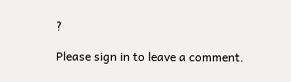?

Please sign in to leave a comment.